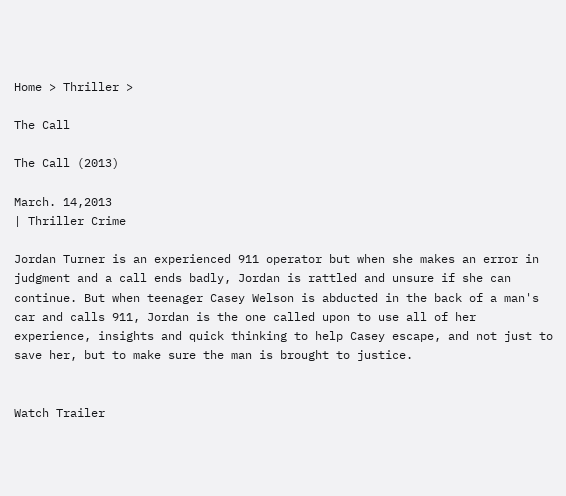Home > Thriller >

The Call

The Call (2013)

March. 14,2013
| Thriller Crime

Jordan Turner is an experienced 911 operator but when she makes an error in judgment and a call ends badly, Jordan is rattled and unsure if she can continue. But when teenager Casey Welson is abducted in the back of a man's car and calls 911, Jordan is the one called upon to use all of her experience, insights and quick thinking to help Casey escape, and not just to save her, but to make sure the man is brought to justice.


Watch Trailer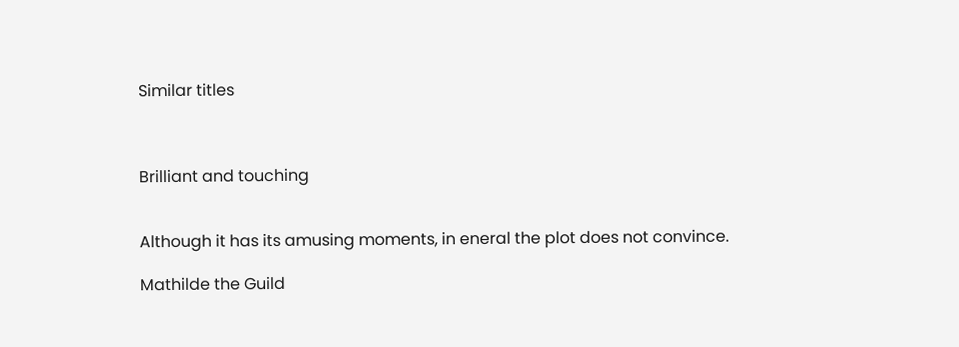Similar titles



Brilliant and touching


Although it has its amusing moments, in eneral the plot does not convince.

Mathilde the Guild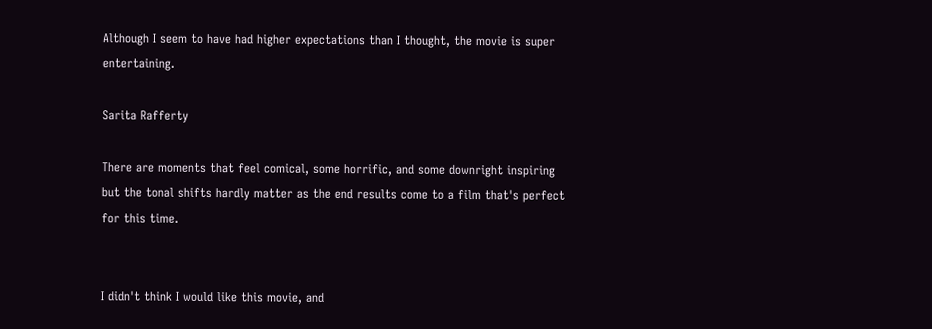Although I seem to have had higher expectations than I thought, the movie is super entertaining.

Sarita Rafferty

There are moments that feel comical, some horrific, and some downright inspiring but the tonal shifts hardly matter as the end results come to a film that's perfect for this time.


I didn't think I would like this movie, and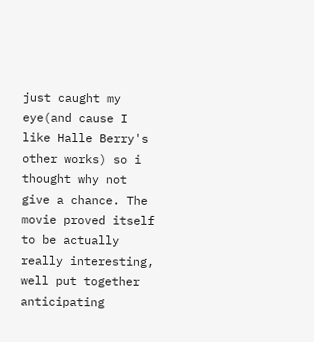just caught my eye(and cause I like Halle Berry's other works) so i thought why not give a chance. The movie proved itself to be actually really interesting, well put together anticipating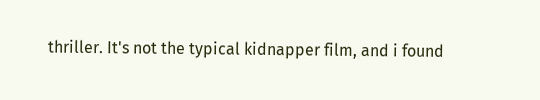thriller. It's not the typical kidnapper film, and i found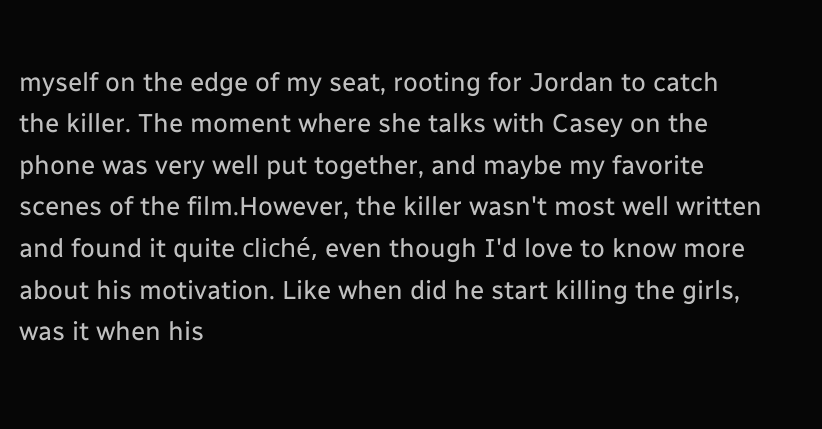myself on the edge of my seat, rooting for Jordan to catch the killer. The moment where she talks with Casey on the phone was very well put together, and maybe my favorite scenes of the film.However, the killer wasn't most well written and found it quite cliché, even though I'd love to know more about his motivation. Like when did he start killing the girls, was it when his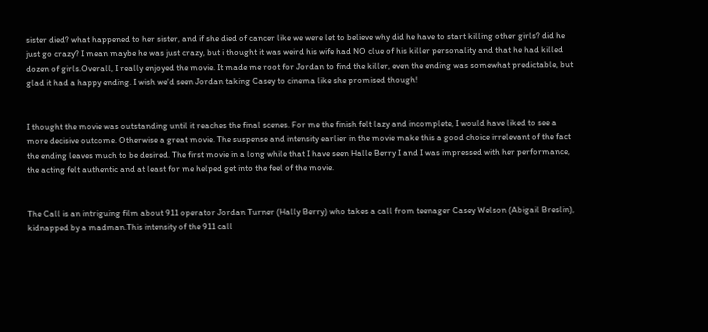sister died? what happened to her sister, and if she died of cancer like we were let to believe why did he have to start killing other girls? did he just go crazy? I mean maybe he was just crazy, but i thought it was weird his wife had NO clue of his killer personality and that he had killed dozen of girls.Overall, I really enjoyed the movie. It made me root for Jordan to find the killer, even the ending was somewhat predictable, but glad it had a happy ending. I wish we'd seen Jordan taking Casey to cinema like she promised though!


I thought the movie was outstanding until it reaches the final scenes. For me the finish felt lazy and incomplete, I would have liked to see a more decisive outcome. Otherwise a great movie. The suspense and intensity earlier in the movie make this a good choice irrelevant of the fact the ending leaves much to be desired. The first movie in a long while that I have seen Halle Berry I and I was impressed with her performance, the acting felt authentic and at least for me helped get into the feel of the movie.


The Call is an intriguing film about 911 operator Jordan Turner (Hally Berry) who takes a call from teenager Casey Welson (Abigail Breslin), kidnapped by a madman.This intensity of the 911 call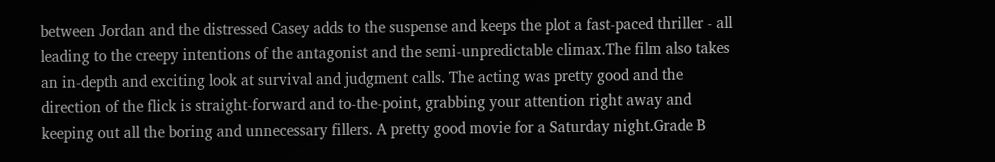between Jordan and the distressed Casey adds to the suspense and keeps the plot a fast-paced thriller - all leading to the creepy intentions of the antagonist and the semi-unpredictable climax.The film also takes an in-depth and exciting look at survival and judgment calls. The acting was pretty good and the direction of the flick is straight-forward and to-the-point, grabbing your attention right away and keeping out all the boring and unnecessary fillers. A pretty good movie for a Saturday night.Grade B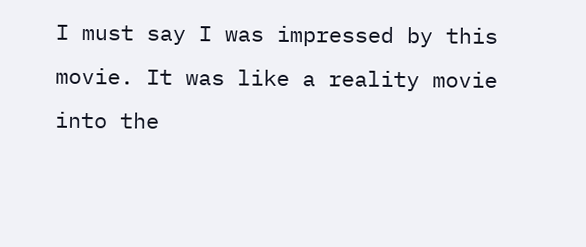I must say I was impressed by this movie. It was like a reality movie into the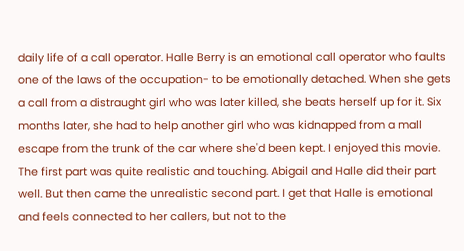daily life of a call operator. Halle Berry is an emotional call operator who faults one of the laws of the occupation- to be emotionally detached. When she gets a call from a distraught girl who was later killed, she beats herself up for it. Six months later, she had to help another girl who was kidnapped from a mall escape from the trunk of the car where she'd been kept. I enjoyed this movie. The first part was quite realistic and touching. Abigail and Halle did their part well. But then came the unrealistic second part. I get that Halle is emotional and feels connected to her callers, but not to the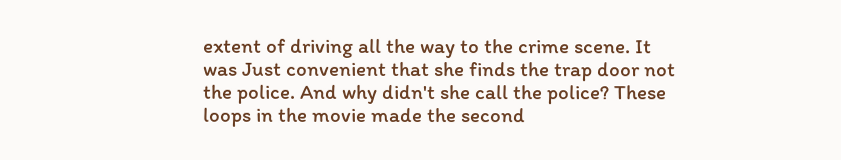extent of driving all the way to the crime scene. It was Just convenient that she finds the trap door not the police. And why didn't she call the police? These loops in the movie made the second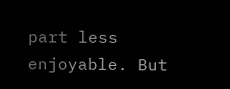part less enjoyable. But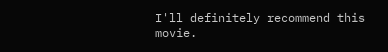I'll definitely recommend this movie.